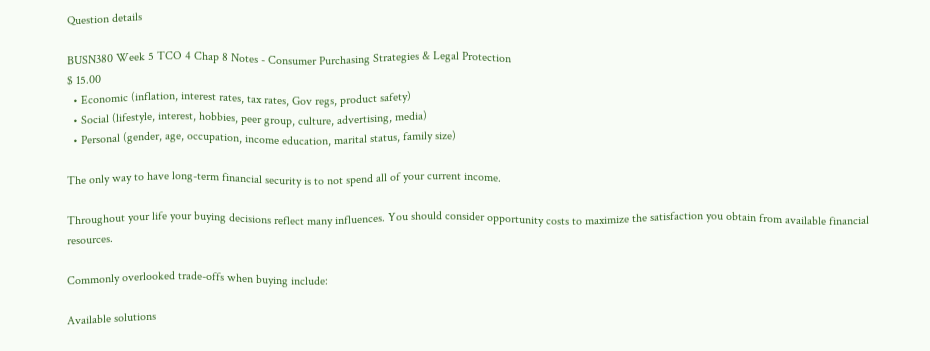Question details

BUSN380 Week 5 TCO 4 Chap 8 Notes - Consumer Purchasing Strategies & Legal Protection
$ 15.00
  • Economic (inflation, interest rates, tax rates, Gov regs, product safety)
  • Social (lifestyle, interest, hobbies, peer group, culture, advertising, media)
  • Personal (gender, age, occupation, income education, marital status, family size)

The only way to have long-term financial security is to not spend all of your current income.

Throughout your life your buying decisions reflect many influences. You should consider opportunity costs to maximize the satisfaction you obtain from available financial resources.

Commonly overlooked trade-offs when buying include:

Available solutions